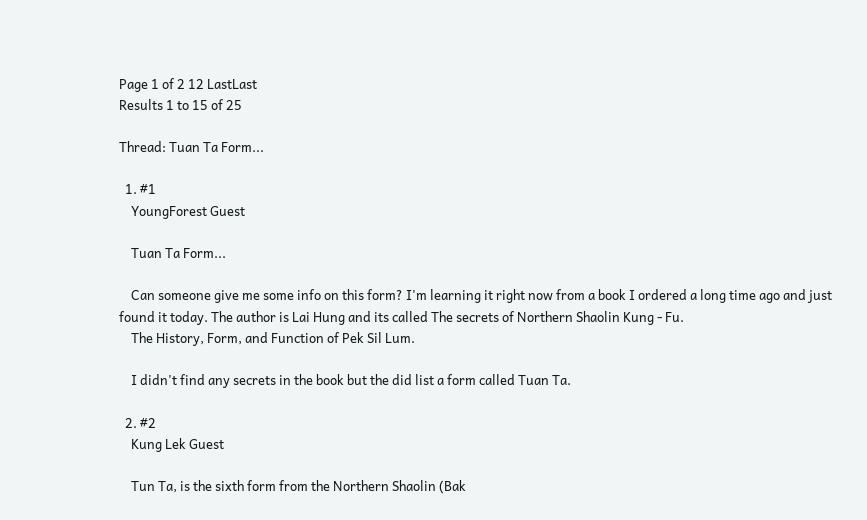Page 1 of 2 12 LastLast
Results 1 to 15 of 25

Thread: Tuan Ta Form...

  1. #1
    YoungForest Guest

    Tuan Ta Form...

    Can someone give me some info on this form? I'm learning it right now from a book I ordered a long time ago and just found it today. The author is Lai Hung and its called The secrets of Northern Shaolin Kung - Fu.
    The History, Form, and Function of Pek Sil Lum.

    I didn't find any secrets in the book but the did list a form called Tuan Ta.

  2. #2
    Kung Lek Guest

    Tun Ta, is the sixth form from the Northern Shaolin (Bak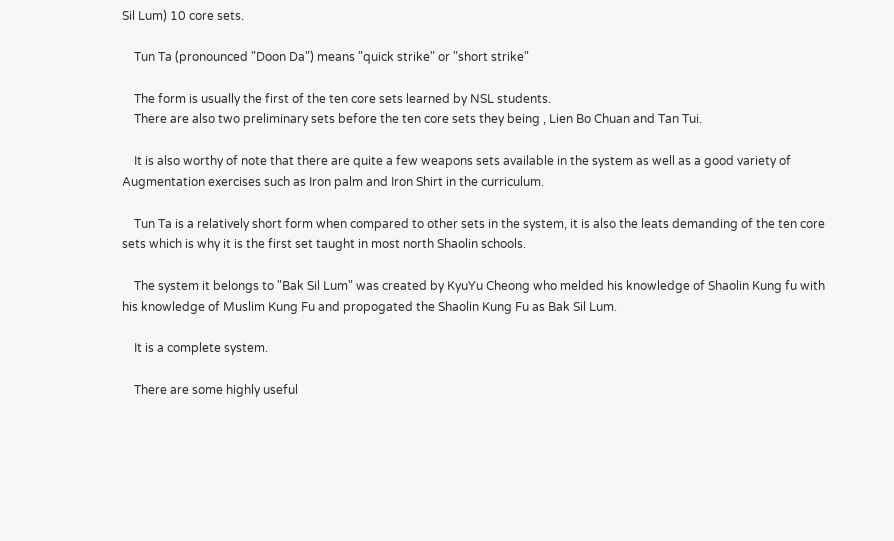Sil Lum) 10 core sets.

    Tun Ta (pronounced "Doon Da") means "quick strike" or "short strike"

    The form is usually the first of the ten core sets learned by NSL students.
    There are also two preliminary sets before the ten core sets they being , Lien Bo Chuan and Tan Tui.

    It is also worthy of note that there are quite a few weapons sets available in the system as well as a good variety of Augmentation exercises such as Iron palm and Iron Shirt in the curriculum.

    Tun Ta is a relatively short form when compared to other sets in the system, it is also the leats demanding of the ten core sets which is why it is the first set taught in most north Shaolin schools.

    The system it belongs to "Bak Sil Lum" was created by KyuYu Cheong who melded his knowledge of Shaolin Kung fu with his knowledge of Muslim Kung Fu and propogated the Shaolin Kung Fu as Bak Sil Lum.

    It is a complete system.

    There are some highly useful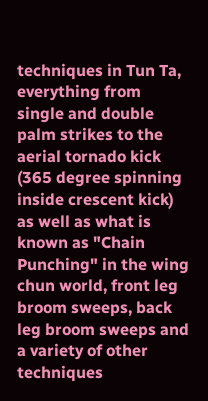techniques in Tun Ta, everything from single and double palm strikes to the aerial tornado kick (365 degree spinning inside crescent kick) as well as what is known as "Chain Punching" in the wing chun world, front leg broom sweeps, back leg broom sweeps and a variety of other techniques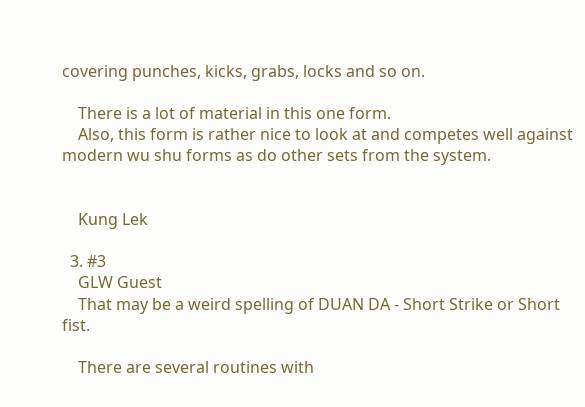covering punches, kicks, grabs, locks and so on.

    There is a lot of material in this one form.
    Also, this form is rather nice to look at and competes well against modern wu shu forms as do other sets from the system.


    Kung Lek

  3. #3
    GLW Guest
    That may be a weird spelling of DUAN DA - Short Strike or Short fist.

    There are several routines with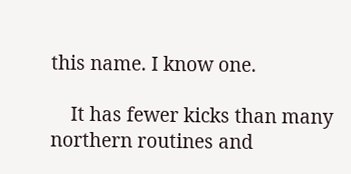this name. I know one.

    It has fewer kicks than many northern routines and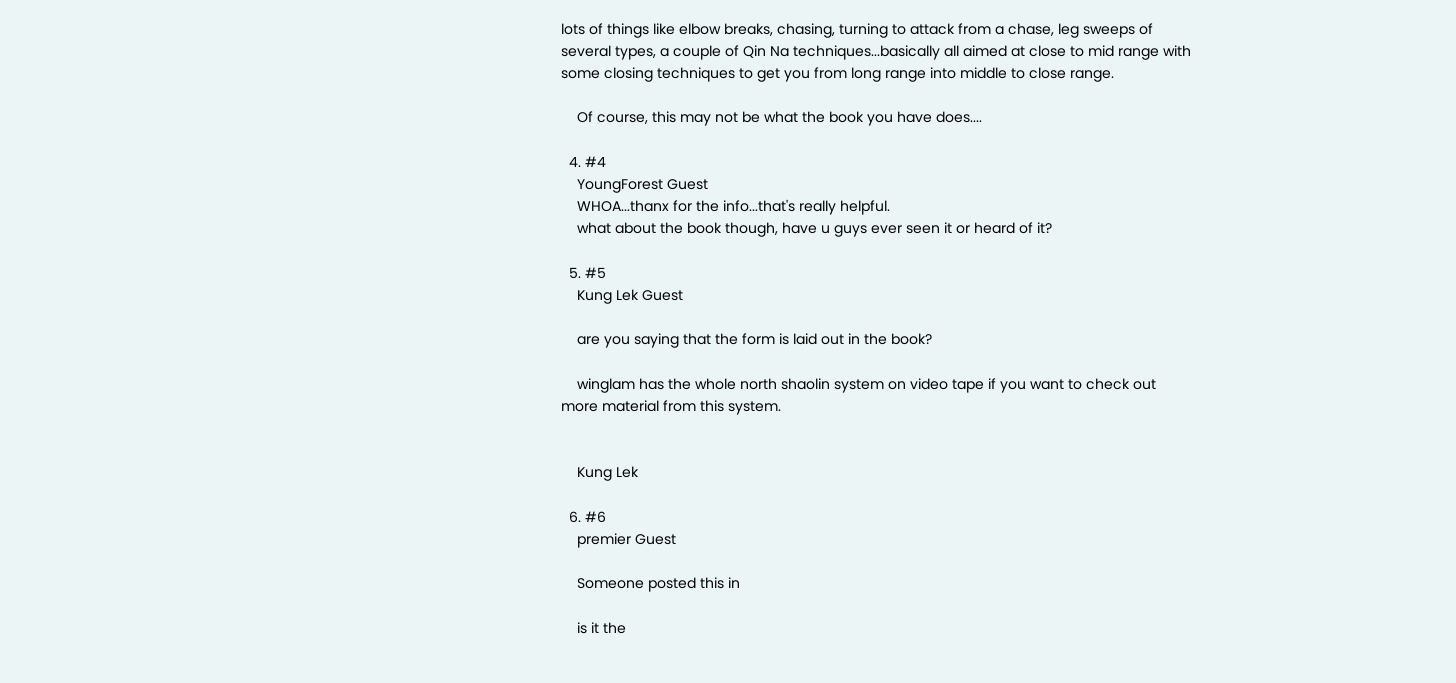lots of things like elbow breaks, chasing, turning to attack from a chase, leg sweeps of several types, a couple of Qin Na techniques...basically all aimed at close to mid range with some closing techniques to get you from long range into middle to close range.

    Of course, this may not be what the book you have does....

  4. #4
    YoungForest Guest
    WHOA...thanx for the info...that's really helpful.
    what about the book though, have u guys ever seen it or heard of it?

  5. #5
    Kung Lek Guest

    are you saying that the form is laid out in the book?

    winglam has the whole north shaolin system on video tape if you want to check out more material from this system.


    Kung Lek

  6. #6
    premier Guest

    Someone posted this in

    is it the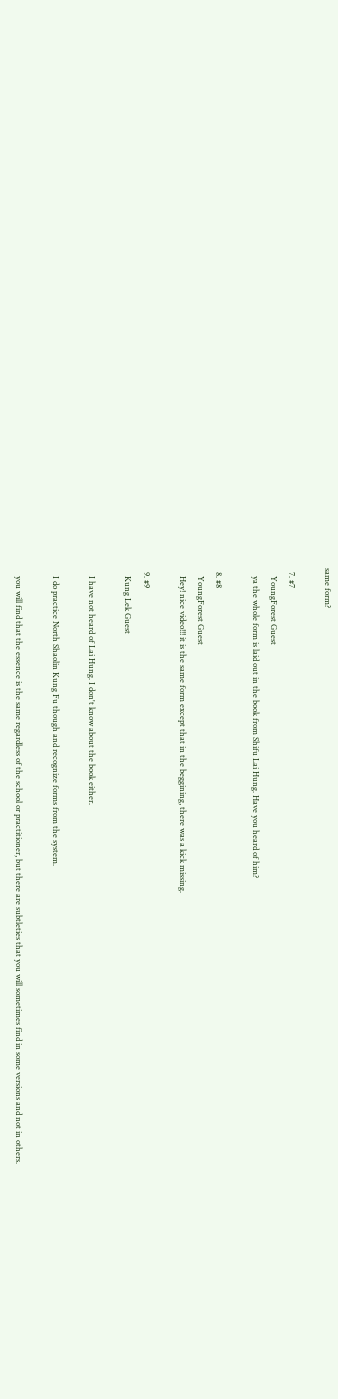same form?

  7. #7
    YoungForest Guest
    ya the whole form is laid out in the book from Shifu Lai Hung. Have you heard of him?

  8. #8
    YoungForest Guest
    Hey! nice video!!! it is the same form except that in the beggining, there was a kick missing.

  9. #9
    Kung Lek Guest

    I have not heard of Lai Hung. I don't know about the book either.

    I do practice North Shaolin Kung Fu though and recognize forms from the system.

    you will find that the essence is the same regardless of the school or practitioner, but there are subtleties that you will sometimes find in some versions and not in others.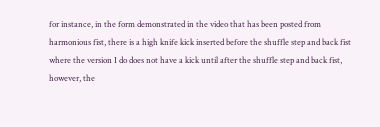for instance, in the form demonstrated in the video that has been posted from harmonious fist, there is a high knife kick inserted before the shuffle step and back fist where the version I do does not have a kick until after the shuffle step and back fist, however, the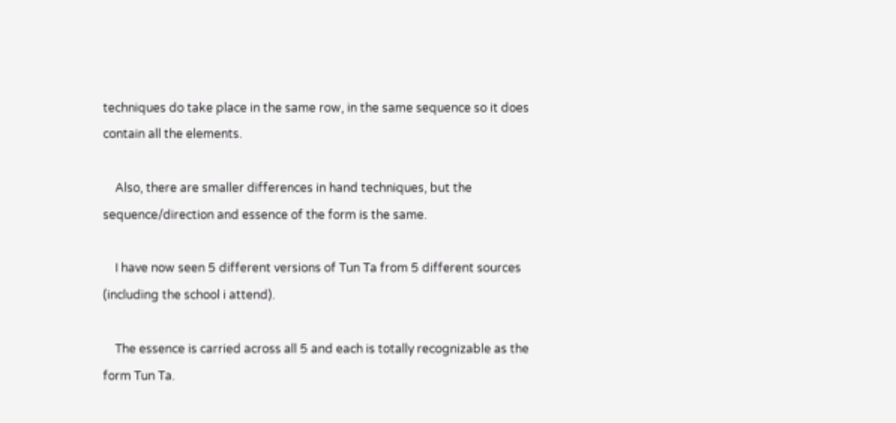techniques do take place in the same row, in the same sequence so it does contain all the elements.

    Also, there are smaller differences in hand techniques, but the sequence/direction and essence of the form is the same.

    I have now seen 5 different versions of Tun Ta from 5 different sources (including the school i attend).

    The essence is carried across all 5 and each is totally recognizable as the form Tun Ta.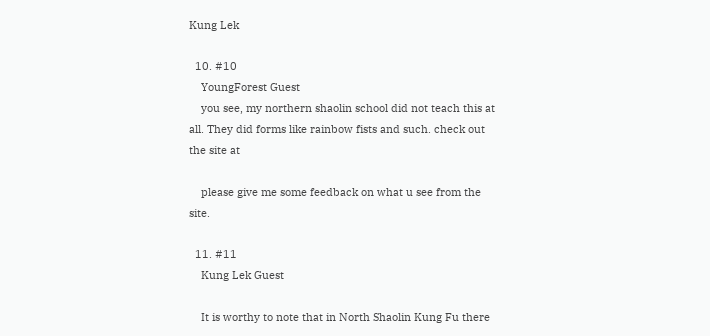Kung Lek

  10. #10
    YoungForest Guest
    you see, my northern shaolin school did not teach this at all. They did forms like rainbow fists and such. check out the site at

    please give me some feedback on what u see from the site.

  11. #11
    Kung Lek Guest

    It is worthy to note that in North Shaolin Kung Fu there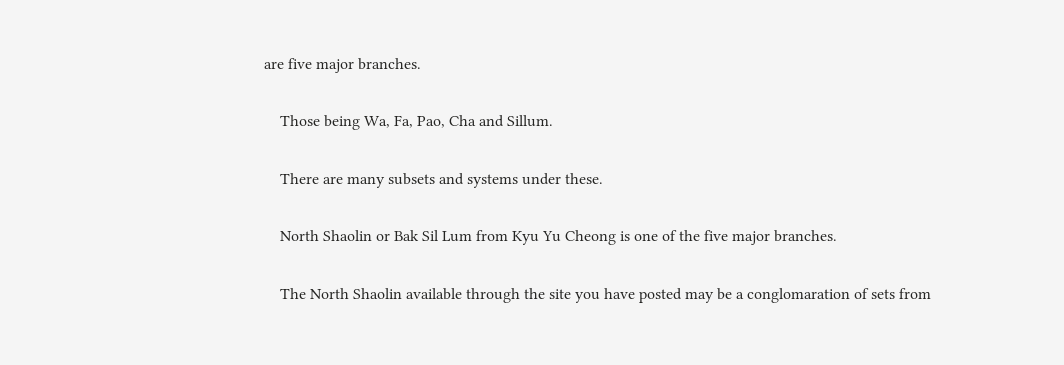are five major branches.

    Those being Wa, Fa, Pao, Cha and Sillum.

    There are many subsets and systems under these.

    North Shaolin or Bak Sil Lum from Kyu Yu Cheong is one of the five major branches.

    The North Shaolin available through the site you have posted may be a conglomaration of sets from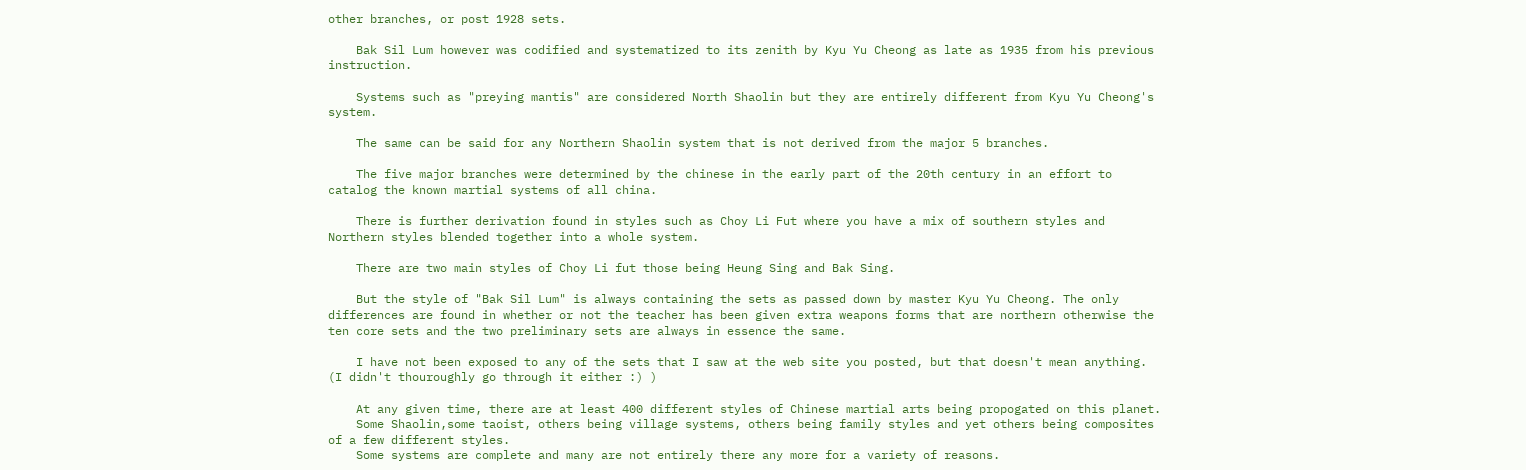other branches, or post 1928 sets.

    Bak Sil Lum however was codified and systematized to its zenith by Kyu Yu Cheong as late as 1935 from his previous instruction.

    Systems such as "preying mantis" are considered North Shaolin but they are entirely different from Kyu Yu Cheong's system.

    The same can be said for any Northern Shaolin system that is not derived from the major 5 branches.

    The five major branches were determined by the chinese in the early part of the 20th century in an effort to catalog the known martial systems of all china.

    There is further derivation found in styles such as Choy Li Fut where you have a mix of southern styles and Northern styles blended together into a whole system.

    There are two main styles of Choy Li fut those being Heung Sing and Bak Sing.

    But the style of "Bak Sil Lum" is always containing the sets as passed down by master Kyu Yu Cheong. The only differences are found in whether or not the teacher has been given extra weapons forms that are northern otherwise the ten core sets and the two preliminary sets are always in essence the same.

    I have not been exposed to any of the sets that I saw at the web site you posted, but that doesn't mean anything. (I didn't thouroughly go through it either :) )

    At any given time, there are at least 400 different styles of Chinese martial arts being propogated on this planet.
    Some Shaolin,some taoist, others being village systems, others being family styles and yet others being composites of a few different styles.
    Some systems are complete and many are not entirely there any more for a variety of reasons.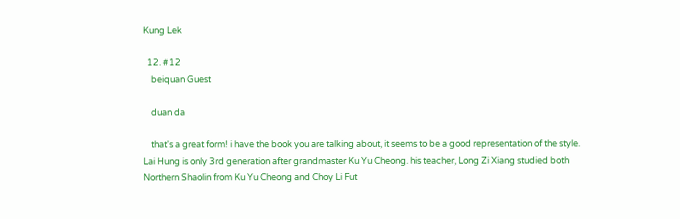Kung Lek

  12. #12
    beiquan Guest

    duan da

    that's a great form! i have the book you are talking about, it seems to be a good representation of the style. Lai Hung is only 3rd generation after grandmaster Ku Yu Cheong. his teacher, Long Zi Xiang studied both Northern Shaolin from Ku Yu Cheong and Choy Li Fut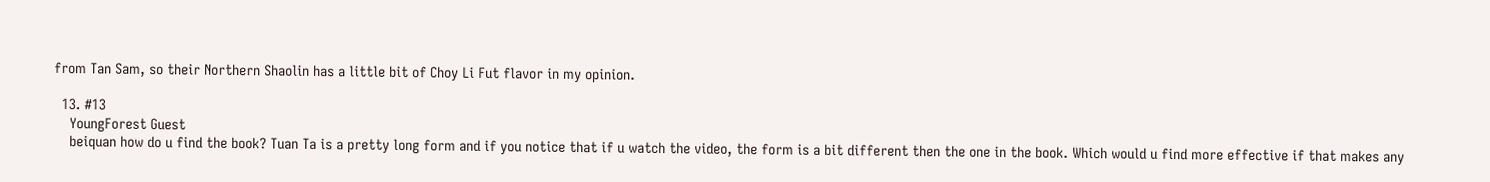from Tan Sam, so their Northern Shaolin has a little bit of Choy Li Fut flavor in my opinion.

  13. #13
    YoungForest Guest
    beiquan how do u find the book? Tuan Ta is a pretty long form and if you notice that if u watch the video, the form is a bit different then the one in the book. Which would u find more effective if that makes any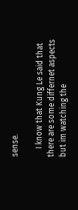sense.

    I know that Kung Le said that there are some differnet aspects but im watching the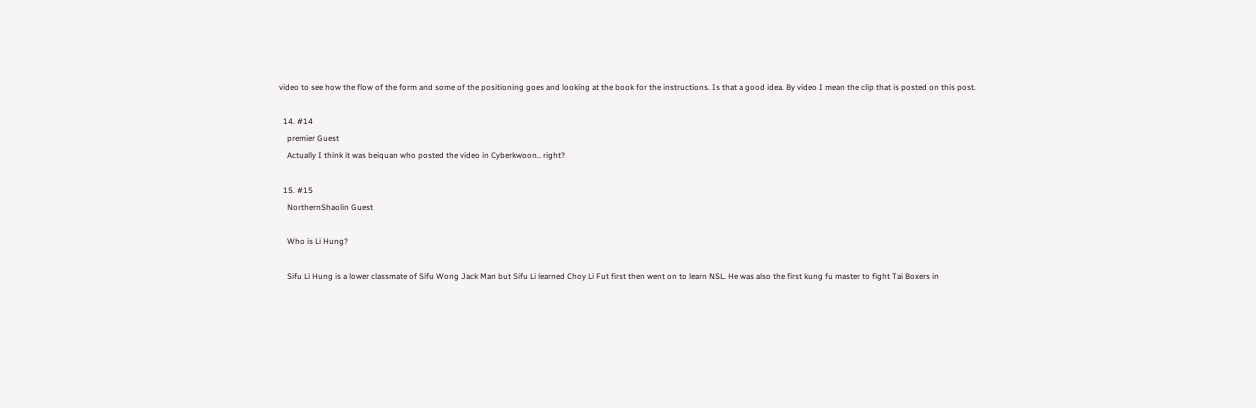video to see how the flow of the form and some of the positioning goes and looking at the book for the instructions. Is that a good idea. By video I mean the clip that is posted on this post.

  14. #14
    premier Guest
    Actually I think it was beiquan who posted the video in Cyberkwoon.. right?

  15. #15
    NorthernShaolin Guest

    Who is Li Hung?

    Sifu Li Hung is a lower classmate of Sifu Wong Jack Man but Sifu Li learned Choy Li Fut first then went on to learn NSL. He was also the first kung fu master to fight Tai Boxers in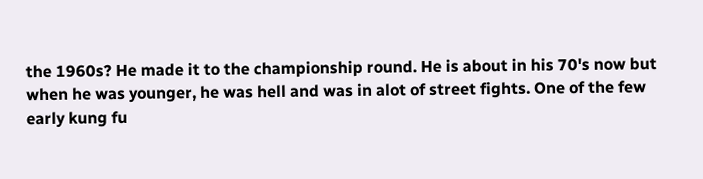the 1960s? He made it to the championship round. He is about in his 70's now but when he was younger, he was hell and was in alot of street fights. One of the few early kung fu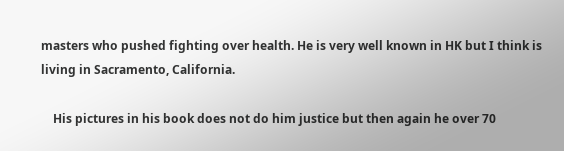masters who pushed fighting over health. He is very well known in HK but I think is living in Sacramento, California.

    His pictures in his book does not do him justice but then again he over 70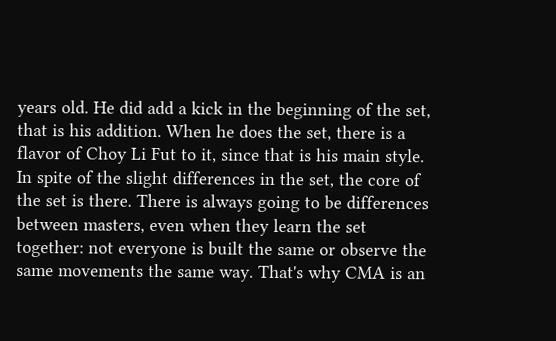years old. He did add a kick in the beginning of the set, that is his addition. When he does the set, there is a flavor of Choy Li Fut to it, since that is his main style. In spite of the slight differences in the set, the core of the set is there. There is always going to be differences between masters, even when they learn the set together: not everyone is built the same or observe the same movements the same way. That's why CMA is an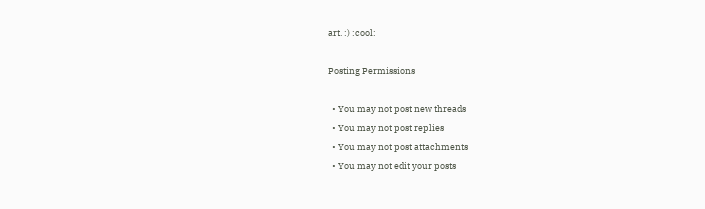art. :) :cool:

Posting Permissions

  • You may not post new threads
  • You may not post replies
  • You may not post attachments
  • You may not edit your posts